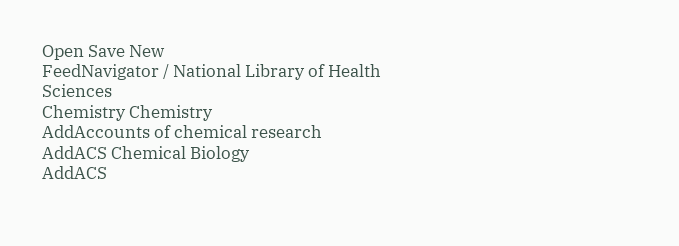Open Save New
FeedNavigator / National Library of Health Sciences
Chemistry Chemistry
AddAccounts of chemical research
AddACS Chemical Biology
AddACS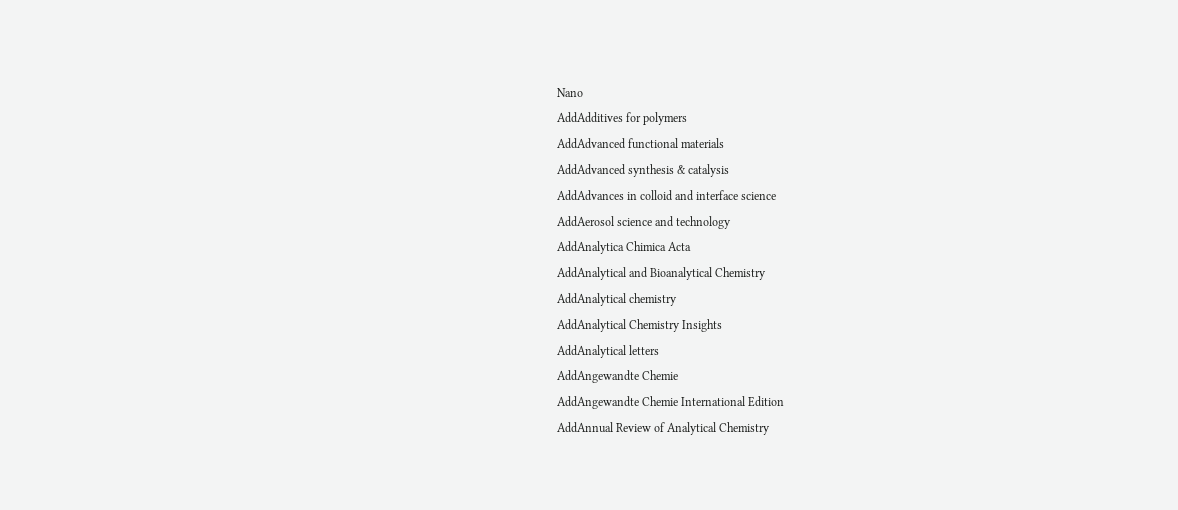Nano
AddAdditives for polymers
AddAdvanced functional materials
AddAdvanced synthesis & catalysis
AddAdvances in colloid and interface science
AddAerosol science and technology
AddAnalytica Chimica Acta
AddAnalytical and Bioanalytical Chemistry
AddAnalytical chemistry
AddAnalytical Chemistry Insights
AddAnalytical letters
AddAngewandte Chemie
AddAngewandte Chemie International Edition
AddAnnual Review of Analytical Chemistry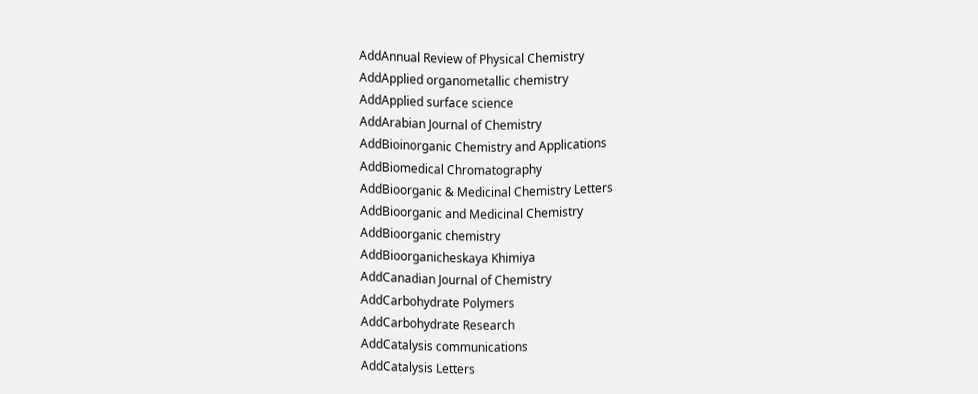AddAnnual Review of Physical Chemistry
AddApplied organometallic chemistry
AddApplied surface science
AddArabian Journal of Chemistry
AddBioinorganic Chemistry and Applications
AddBiomedical Chromatography
AddBioorganic & Medicinal Chemistry Letters
AddBioorganic and Medicinal Chemistry
AddBioorganic chemistry
AddBioorganicheskaya Khimiya
AddCanadian Journal of Chemistry
AddCarbohydrate Polymers
AddCarbohydrate Research
AddCatalysis communications
AddCatalysis Letters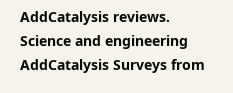AddCatalysis reviews. Science and engineering
AddCatalysis Surveys from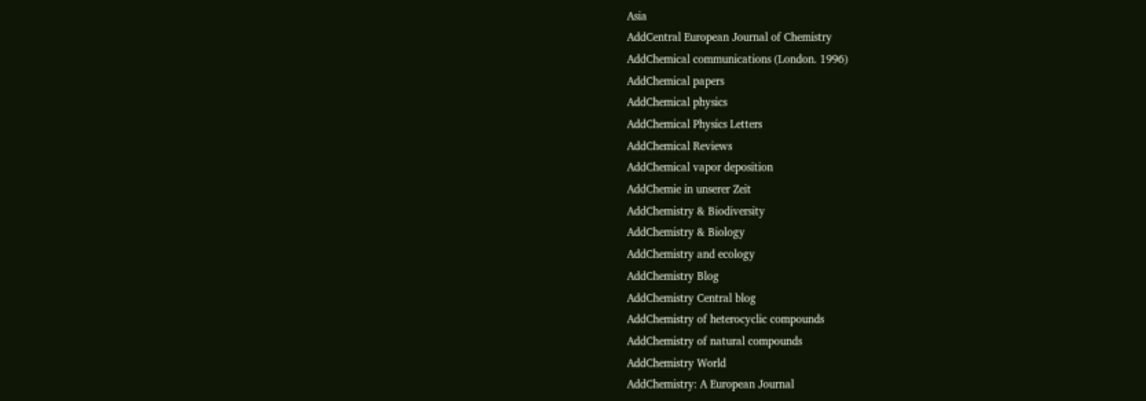Asia
AddCentral European Journal of Chemistry
AddChemical communications (London. 1996)
AddChemical papers
AddChemical physics
AddChemical Physics Letters
AddChemical Reviews
AddChemical vapor deposition
AddChemie in unserer Zeit
AddChemistry & Biodiversity
AddChemistry & Biology
AddChemistry and ecology
AddChemistry Blog
AddChemistry Central blog
AddChemistry of heterocyclic compounds
AddChemistry of natural compounds
AddChemistry World
AddChemistry: A European Journal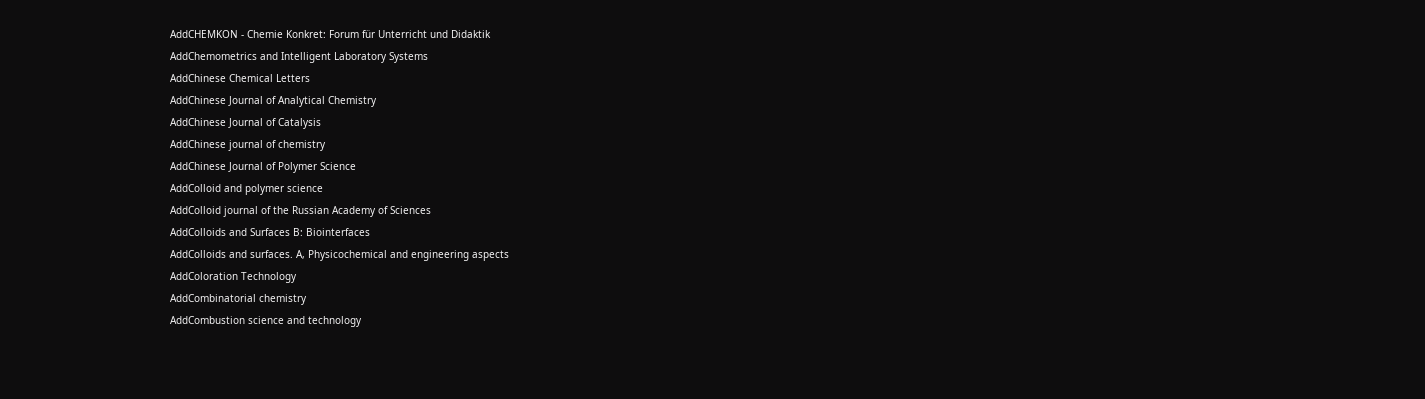AddCHEMKON - Chemie Konkret: Forum für Unterricht und Didaktik
AddChemometrics and Intelligent Laboratory Systems
AddChinese Chemical Letters
AddChinese Journal of Analytical Chemistry
AddChinese Journal of Catalysis
AddChinese journal of chemistry
AddChinese Journal of Polymer Science
AddColloid and polymer science
AddColloid journal of the Russian Academy of Sciences
AddColloids and Surfaces B: Biointerfaces
AddColloids and surfaces. A, Physicochemical and engineering aspects
AddColoration Technology
AddCombinatorial chemistry
AddCombustion science and technology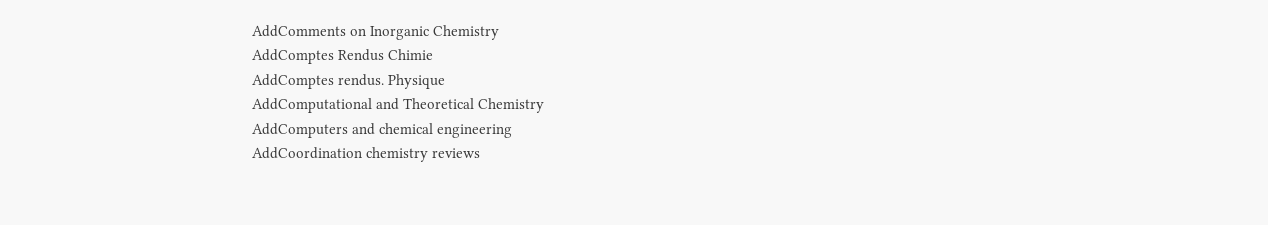AddComments on Inorganic Chemistry
AddComptes Rendus Chimie
AddComptes rendus. Physique
AddComputational and Theoretical Chemistry
AddComputers and chemical engineering
AddCoordination chemistry reviews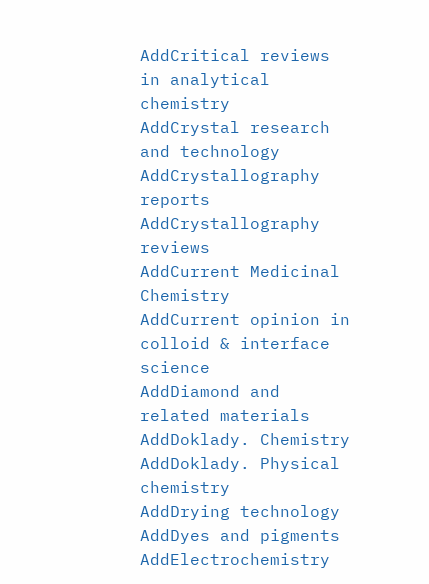AddCritical reviews in analytical chemistry
AddCrystal research and technology
AddCrystallography reports
AddCrystallography reviews
AddCurrent Medicinal Chemistry
AddCurrent opinion in colloid & interface science
AddDiamond and related materials
AddDoklady. Chemistry
AddDoklady. Physical chemistry
AddDrying technology
AddDyes and pigments
AddElectrochemistry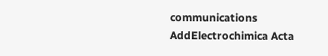communications
AddElectrochimica Acta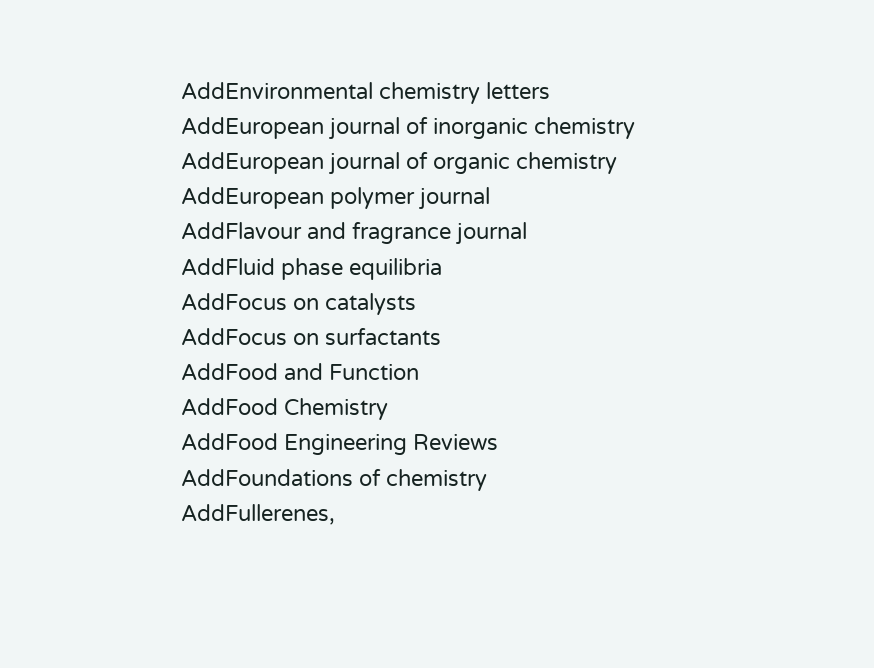AddEnvironmental chemistry letters
AddEuropean journal of inorganic chemistry
AddEuropean journal of organic chemistry
AddEuropean polymer journal
AddFlavour and fragrance journal
AddFluid phase equilibria
AddFocus on catalysts
AddFocus on surfactants
AddFood and Function
AddFood Chemistry
AddFood Engineering Reviews
AddFoundations of chemistry
AddFullerenes,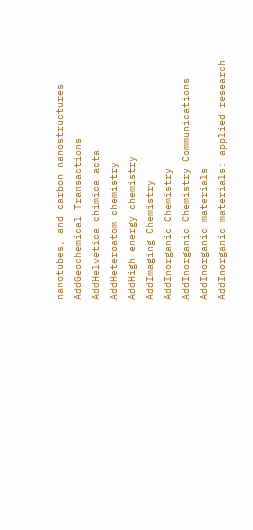nanotubes, and carbon nanostructures
AddGeochemical Transactions
AddHelvetica chimica acta
AddHeteroatom chemistry
AddHigh energy chemistry
AddImaging Chemistry
AddInorganic Chemistry
AddInorganic Chemistry Communications
AddInorganic materials
AddInorganic materials: applied research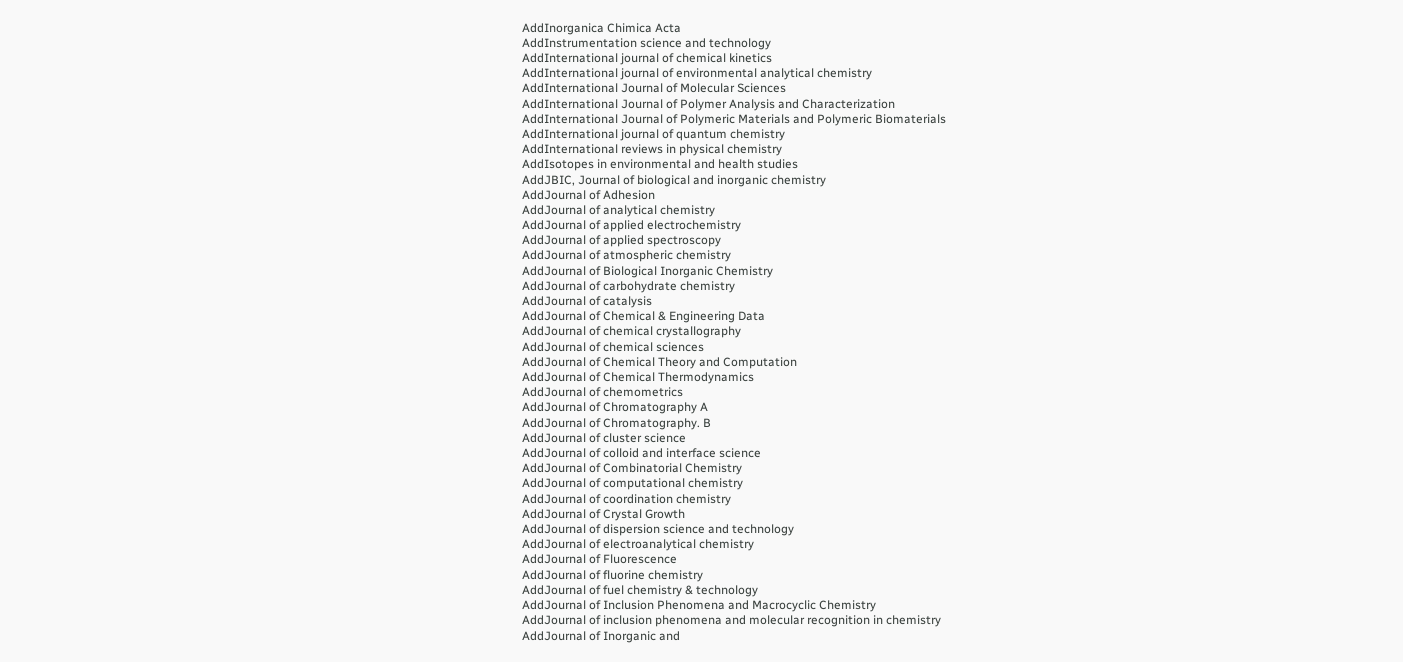AddInorganica Chimica Acta
AddInstrumentation science and technology
AddInternational journal of chemical kinetics
AddInternational journal of environmental analytical chemistry
AddInternational Journal of Molecular Sciences
AddInternational Journal of Polymer Analysis and Characterization
AddInternational Journal of Polymeric Materials and Polymeric Biomaterials
AddInternational journal of quantum chemistry
AddInternational reviews in physical chemistry
AddIsotopes in environmental and health studies
AddJBIC, Journal of biological and inorganic chemistry
AddJournal of Adhesion
AddJournal of analytical chemistry
AddJournal of applied electrochemistry
AddJournal of applied spectroscopy
AddJournal of atmospheric chemistry
AddJournal of Biological Inorganic Chemistry
AddJournal of carbohydrate chemistry
AddJournal of catalysis
AddJournal of Chemical & Engineering Data
AddJournal of chemical crystallography
AddJournal of chemical sciences
AddJournal of Chemical Theory and Computation
AddJournal of Chemical Thermodynamics
AddJournal of chemometrics
AddJournal of Chromatography A
AddJournal of Chromatography. B
AddJournal of cluster science
AddJournal of colloid and interface science
AddJournal of Combinatorial Chemistry
AddJournal of computational chemistry
AddJournal of coordination chemistry
AddJournal of Crystal Growth
AddJournal of dispersion science and technology
AddJournal of electroanalytical chemistry
AddJournal of Fluorescence
AddJournal of fluorine chemistry
AddJournal of fuel chemistry & technology
AddJournal of Inclusion Phenomena and Macrocyclic Chemistry
AddJournal of inclusion phenomena and molecular recognition in chemistry
AddJournal of Inorganic and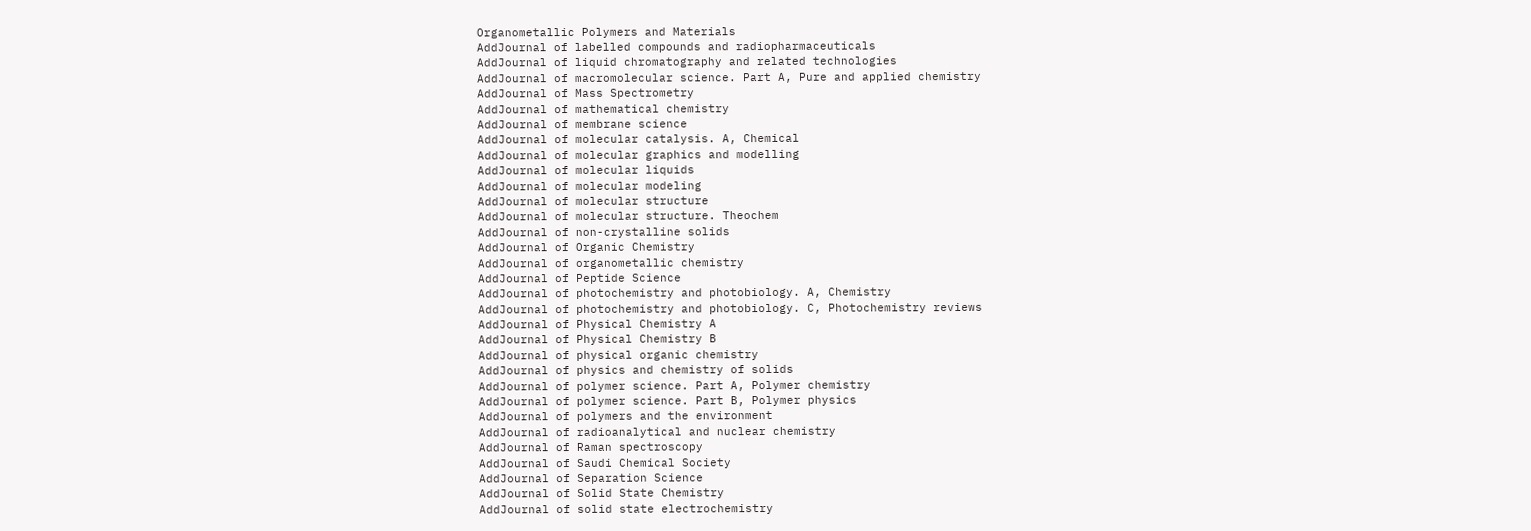Organometallic Polymers and Materials
AddJournal of labelled compounds and radiopharmaceuticals
AddJournal of liquid chromatography and related technologies
AddJournal of macromolecular science. Part A, Pure and applied chemistry
AddJournal of Mass Spectrometry
AddJournal of mathematical chemistry
AddJournal of membrane science
AddJournal of molecular catalysis. A, Chemical
AddJournal of molecular graphics and modelling
AddJournal of molecular liquids
AddJournal of molecular modeling
AddJournal of molecular structure
AddJournal of molecular structure. Theochem
AddJournal of non-crystalline solids
AddJournal of Organic Chemistry
AddJournal of organometallic chemistry
AddJournal of Peptide Science
AddJournal of photochemistry and photobiology. A, Chemistry
AddJournal of photochemistry and photobiology. C, Photochemistry reviews
AddJournal of Physical Chemistry A
AddJournal of Physical Chemistry B
AddJournal of physical organic chemistry
AddJournal of physics and chemistry of solids
AddJournal of polymer science. Part A, Polymer chemistry
AddJournal of polymer science. Part B, Polymer physics
AddJournal of polymers and the environment
AddJournal of radioanalytical and nuclear chemistry
AddJournal of Raman spectroscopy
AddJournal of Saudi Chemical Society
AddJournal of Separation Science
AddJournal of Solid State Chemistry
AddJournal of solid state electrochemistry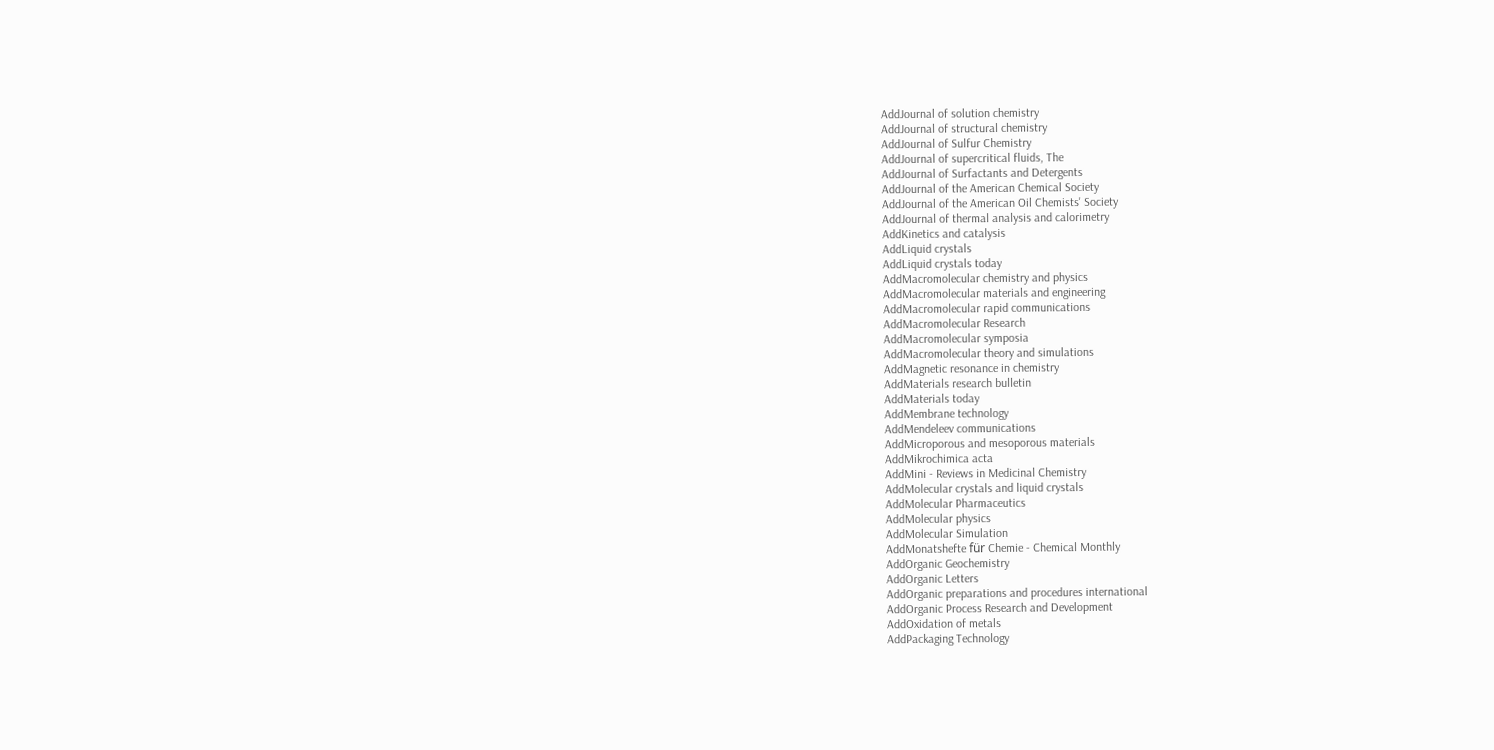AddJournal of solution chemistry
AddJournal of structural chemistry
AddJournal of Sulfur Chemistry
AddJournal of supercritical fluids, The
AddJournal of Surfactants and Detergents
AddJournal of the American Chemical Society
AddJournal of the American Oil Chemists' Society
AddJournal of thermal analysis and calorimetry
AddKinetics and catalysis
AddLiquid crystals
AddLiquid crystals today
AddMacromolecular chemistry and physics
AddMacromolecular materials and engineering
AddMacromolecular rapid communications
AddMacromolecular Research
AddMacromolecular symposia
AddMacromolecular theory and simulations
AddMagnetic resonance in chemistry
AddMaterials research bulletin
AddMaterials today
AddMembrane technology
AddMendeleev communications
AddMicroporous and mesoporous materials
AddMikrochimica acta
AddMini - Reviews in Medicinal Chemistry
AddMolecular crystals and liquid crystals
AddMolecular Pharmaceutics
AddMolecular physics
AddMolecular Simulation
AddMonatshefte für Chemie - Chemical Monthly
AddOrganic Geochemistry
AddOrganic Letters
AddOrganic preparations and procedures international
AddOrganic Process Research and Development
AddOxidation of metals
AddPackaging Technology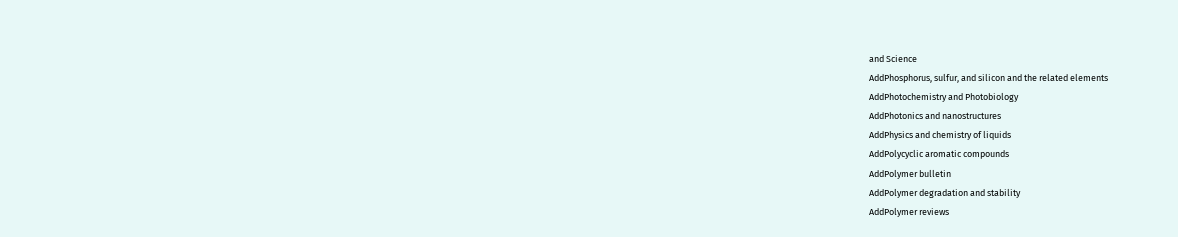and Science
AddPhosphorus, sulfur, and silicon and the related elements
AddPhotochemistry and Photobiology
AddPhotonics and nanostructures
AddPhysics and chemistry of liquids
AddPolycyclic aromatic compounds
AddPolymer bulletin
AddPolymer degradation and stability
AddPolymer reviews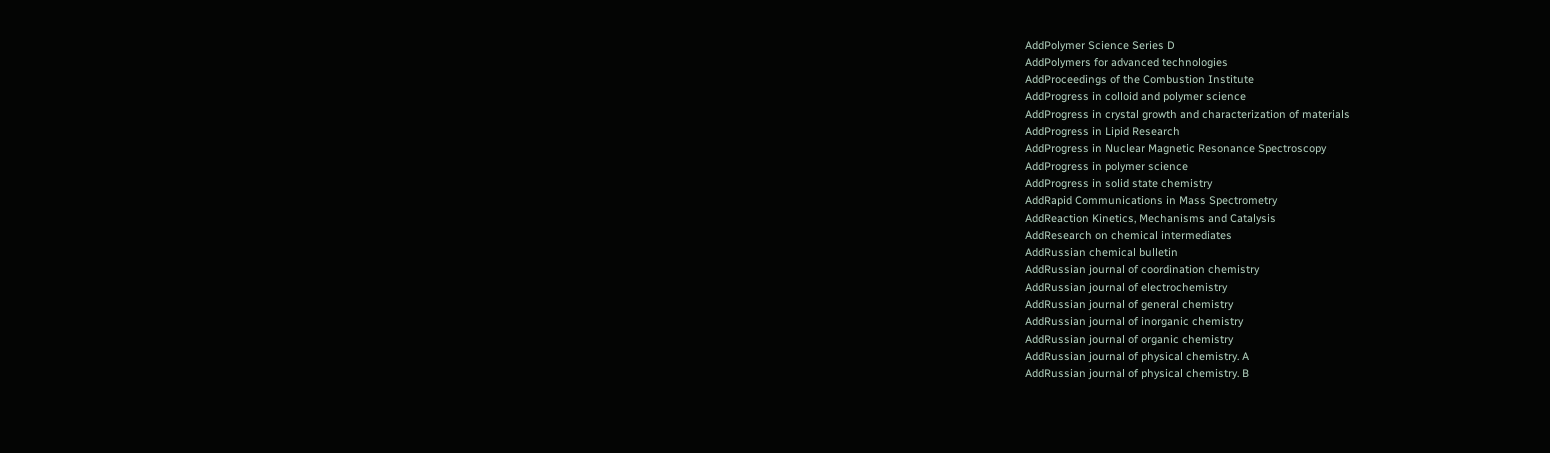AddPolymer Science Series D
AddPolymers for advanced technologies
AddProceedings of the Combustion Institute
AddProgress in colloid and polymer science
AddProgress in crystal growth and characterization of materials
AddProgress in Lipid Research
AddProgress in Nuclear Magnetic Resonance Spectroscopy
AddProgress in polymer science
AddProgress in solid state chemistry
AddRapid Communications in Mass Spectrometry
AddReaction Kinetics, Mechanisms and Catalysis
AddResearch on chemical intermediates
AddRussian chemical bulletin
AddRussian journal of coordination chemistry
AddRussian journal of electrochemistry
AddRussian journal of general chemistry
AddRussian journal of inorganic chemistry
AddRussian journal of organic chemistry
AddRussian journal of physical chemistry. A
AddRussian journal of physical chemistry. B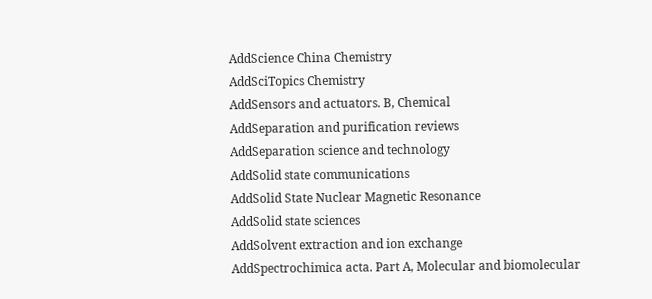AddScience China Chemistry
AddSciTopics Chemistry
AddSensors and actuators. B, Chemical
AddSeparation and purification reviews
AddSeparation science and technology
AddSolid state communications
AddSolid State Nuclear Magnetic Resonance
AddSolid state sciences
AddSolvent extraction and ion exchange
AddSpectrochimica acta. Part A, Molecular and biomolecular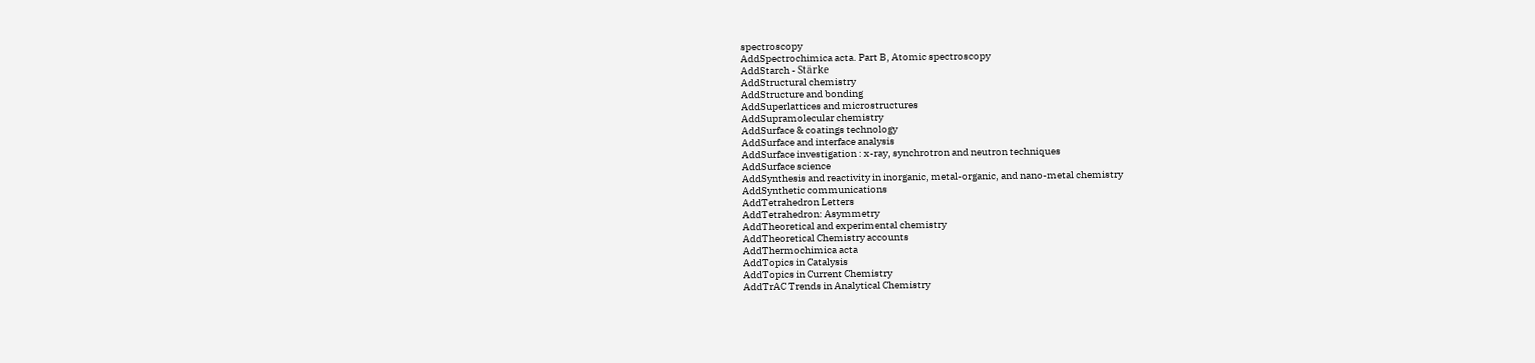spectroscopy
AddSpectrochimica acta. Part B, Atomic spectroscopy
AddStarch - Stärke
AddStructural chemistry
AddStructure and bonding
AddSuperlattices and microstructures
AddSupramolecular chemistry
AddSurface & coatings technology
AddSurface and interface analysis
AddSurface investigation : x-ray, synchrotron and neutron techniques
AddSurface science
AddSynthesis and reactivity in inorganic, metal-organic, and nano-metal chemistry
AddSynthetic communications
AddTetrahedron Letters
AddTetrahedron: Asymmetry
AddTheoretical and experimental chemistry
AddTheoretical Chemistry accounts
AddThermochimica acta
AddTopics in Catalysis
AddTopics in Current Chemistry
AddTrAC Trends in Analytical Chemistry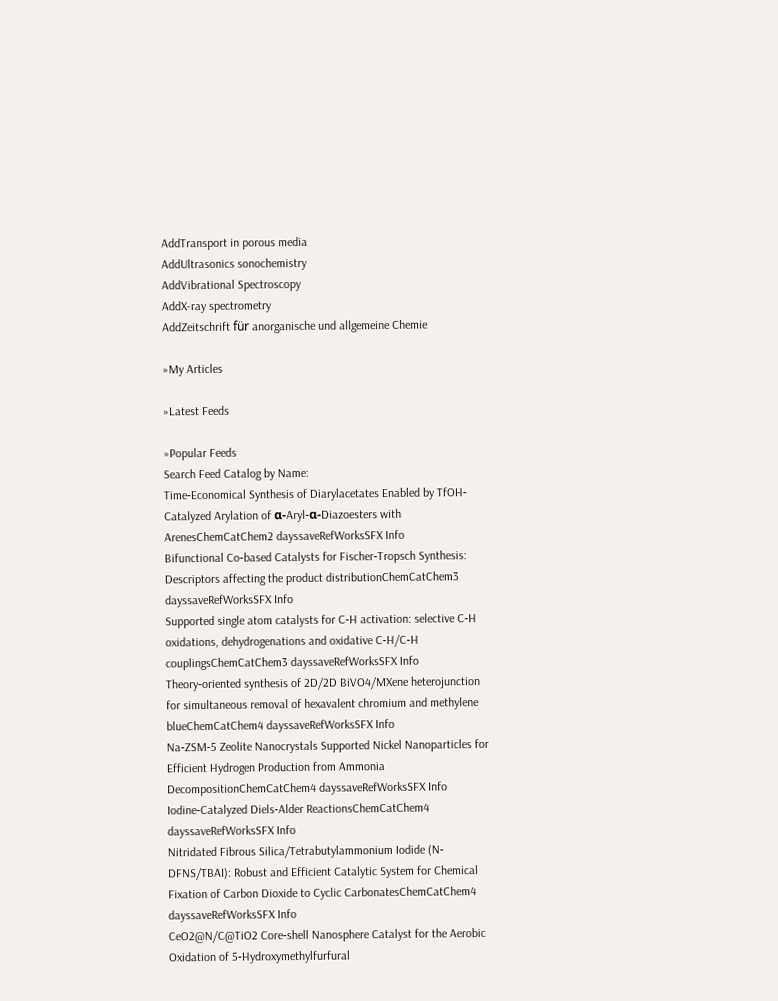AddTransport in porous media
AddUltrasonics sonochemistry
AddVibrational Spectroscopy
AddX-ray spectrometry
AddZeitschrift für anorganische und allgemeine Chemie

»My Articles

»Latest Feeds

»Popular Feeds
Search Feed Catalog by Name:
Time‐Economical Synthesis of Diarylacetates Enabled by TfOH‐Catalyzed Arylation of α‐Aryl‐α‐Diazoesters with ArenesChemCatChem2 dayssaveRefWorksSFX Info
Bifunctional Co‐based Catalysts for Fischer‐Tropsch Synthesis: Descriptors affecting the product distributionChemCatChem3 dayssaveRefWorksSFX Info
Supported single atom catalysts for C‐H activation: selective C‐H oxidations, dehydrogenations and oxidative C‐H/C‐H couplingsChemCatChem3 dayssaveRefWorksSFX Info
Theory‐oriented synthesis of 2D/2D BiVO4/MXene heterojunction for simultaneous removal of hexavalent chromium and methylene blueChemCatChem4 dayssaveRefWorksSFX Info
Na‐ZSM‐5 Zeolite Nanocrystals Supported Nickel Nanoparticles for Efficient Hydrogen Production from Ammonia DecompositionChemCatChem4 dayssaveRefWorksSFX Info
Iodine‐Catalyzed Diels‐Alder ReactionsChemCatChem4 dayssaveRefWorksSFX Info
Nitridated Fibrous Silica/Tetrabutylammonium Iodide (N‐DFNS/TBAI): Robust and Efficient Catalytic System for Chemical Fixation of Carbon Dioxide to Cyclic CarbonatesChemCatChem4 dayssaveRefWorksSFX Info
CeO2@N/C@TiO2 Core‐shell Nanosphere Catalyst for the Aerobic Oxidation of 5‐Hydroxymethylfurfural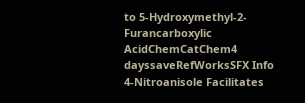to 5‐Hydroxymethyl‐2‐Furancarboxylic AcidChemCatChem4 dayssaveRefWorksSFX Info
4‐Nitroanisole Facilitates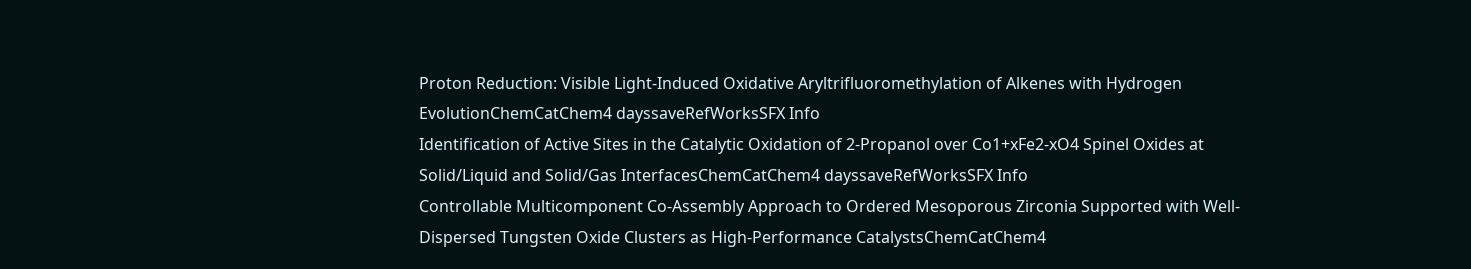Proton Reduction: Visible Light‐Induced Oxidative Aryltrifluoromethylation of Alkenes with Hydrogen EvolutionChemCatChem4 dayssaveRefWorksSFX Info
Identification of Active Sites in the Catalytic Oxidation of 2‐Propanol over Co1+xFe2‐xO4 Spinel Oxides at Solid/Liquid and Solid/Gas InterfacesChemCatChem4 dayssaveRefWorksSFX Info
Controllable Multicomponent Co‐Assembly Approach to Ordered Mesoporous Zirconia Supported with Well‐Dispersed Tungsten Oxide Clusters as High‐Performance CatalystsChemCatChem4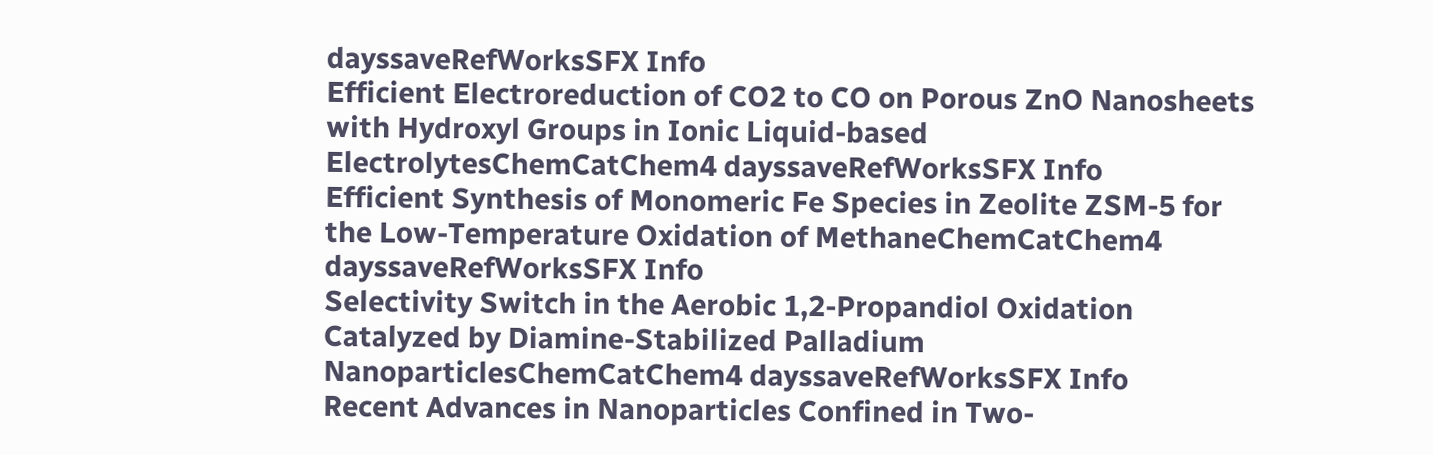dayssaveRefWorksSFX Info
Efficient Electroreduction of CO2 to CO on Porous ZnO Nanosheets with Hydroxyl Groups in Ionic Liquid‐based ElectrolytesChemCatChem4 dayssaveRefWorksSFX Info
Efficient Synthesis of Monomeric Fe Species in Zeolite ZSM‐5 for the Low‐Temperature Oxidation of MethaneChemCatChem4 dayssaveRefWorksSFX Info
Selectivity Switch in the Aerobic 1,2‐Propandiol Oxidation Catalyzed by Diamine‐Stabilized Palladium NanoparticlesChemCatChem4 dayssaveRefWorksSFX Info
Recent Advances in Nanoparticles Confined in Two‐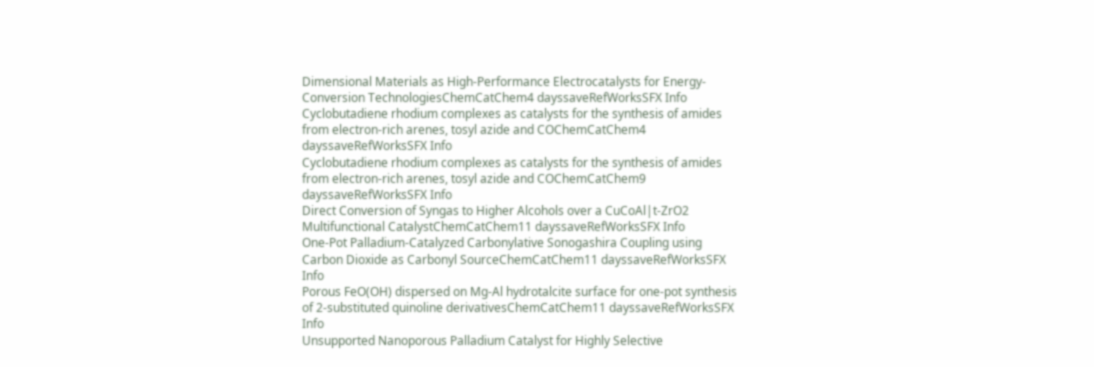Dimensional Materials as High‐Performance Electrocatalysts for Energy‐Conversion TechnologiesChemCatChem4 dayssaveRefWorksSFX Info
Cyclobutadiene rhodium complexes as catalysts for the synthesis of amides from electron‐rich arenes, tosyl azide and COChemCatChem4 dayssaveRefWorksSFX Info
Cyclobutadiene rhodium complexes as catalysts for the synthesis of amides from electron‐rich arenes, tosyl azide and COChemCatChem9 dayssaveRefWorksSFX Info
Direct Conversion of Syngas to Higher Alcohols over a CuCoAl|t‐ZrO2 Multifunctional CatalystChemCatChem11 dayssaveRefWorksSFX Info
One‐Pot Palladium‐Catalyzed Carbonylative Sonogashira Coupling using Carbon Dioxide as Carbonyl SourceChemCatChem11 dayssaveRefWorksSFX Info
Porous FeO(OH) dispersed on Mg‐Al hydrotalcite surface for one‐pot synthesis of 2‐substituted quinoline derivativesChemCatChem11 dayssaveRefWorksSFX Info
Unsupported Nanoporous Palladium Catalyst for Highly Selective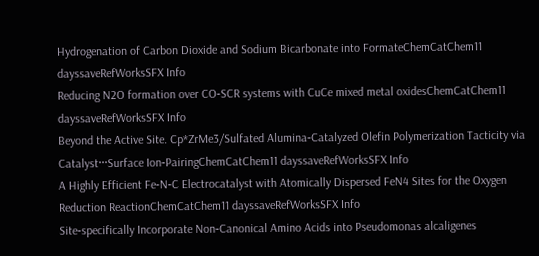Hydrogenation of Carbon Dioxide and Sodium Bicarbonate into FormateChemCatChem11 dayssaveRefWorksSFX Info
Reducing N2O formation over CO‐SCR systems with CuCe mixed metal oxidesChemCatChem11 dayssaveRefWorksSFX Info
Beyond the Active Site. Cp*ZrMe3/Sulfated Alumina‐Catalyzed Olefin Polymerization Tacticity via Catalyst···Surface Ion‐PairingChemCatChem11 dayssaveRefWorksSFX Info
A Highly Efficient Fe‐N‐C Electrocatalyst with Atomically Dispersed FeN4 Sites for the Oxygen Reduction ReactionChemCatChem11 dayssaveRefWorksSFX Info
Site‐specifically Incorporate Non‐Canonical Amino Acids into Pseudomonas alcaligenes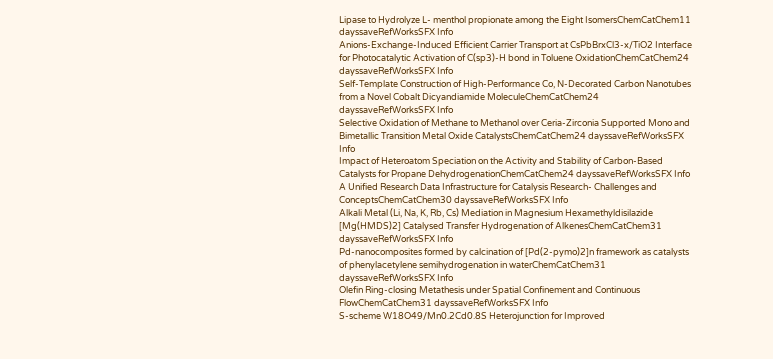Lipase to Hydrolyze L‐ menthol propionate among the Eight IsomersChemCatChem11 dayssaveRefWorksSFX Info
Anions‐Exchange‐Induced Efficient Carrier Transport at CsPbBrxCl3‐x/TiO2 Interface for Photocatalytic Activation of C(sp3)‐H bond in Toluene OxidationChemCatChem24 dayssaveRefWorksSFX Info
Self‐Template Construction of High‐Performance Co, N‐Decorated Carbon Nanotubes from a Novel Cobalt Dicyandiamide MoleculeChemCatChem24 dayssaveRefWorksSFX Info
Selective Oxidation of Methane to Methanol over Ceria‐Zirconia Supported Mono and Bimetallic Transition Metal Oxide CatalystsChemCatChem24 dayssaveRefWorksSFX Info
Impact of Heteroatom Speciation on the Activity and Stability of Carbon‐Based Catalysts for Propane DehydrogenationChemCatChem24 dayssaveRefWorksSFX Info
A Unified Research Data Infrastructure for Catalysis Research‐ Challenges and ConceptsChemCatChem30 dayssaveRefWorksSFX Info
Alkali Metal (Li, Na, K, Rb, Cs) Mediation in Magnesium Hexamethyldisilazide [Mg(HMDS)2] Catalysed Transfer Hydrogenation of AlkenesChemCatChem31 dayssaveRefWorksSFX Info
Pd‐nanocomposites formed by calcination of [Pd(2‐pymo)2]n framework as catalysts of phenylacetylene semihydrogenation in waterChemCatChem31 dayssaveRefWorksSFX Info
Olefin Ring‐closing Metathesis under Spatial Confinement and Continuous FlowChemCatChem31 dayssaveRefWorksSFX Info
S‐scheme W18O49/Mn0.2Cd0.8S Heterojunction for Improved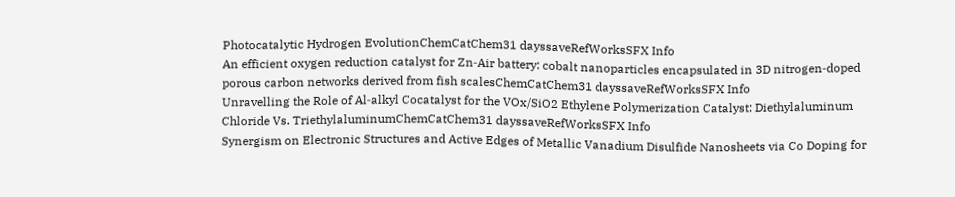Photocatalytic Hydrogen EvolutionChemCatChem31 dayssaveRefWorksSFX Info
An efficient oxygen reduction catalyst for Zn‐Air battery: cobalt nanoparticles encapsulated in 3D nitrogen‐doped porous carbon networks derived from fish scalesChemCatChem31 dayssaveRefWorksSFX Info
Unravelling the Role of Al‐alkyl Cocatalyst for the VOx/SiO2 Ethylene Polymerization Catalyst: Diethylaluminum Chloride Vs. TriethylaluminumChemCatChem31 dayssaveRefWorksSFX Info
Synergism on Electronic Structures and Active Edges of Metallic Vanadium Disulfide Nanosheets via Co Doping for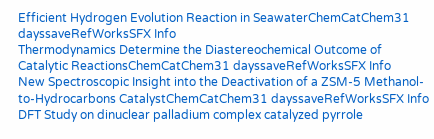Efficient Hydrogen Evolution Reaction in SeawaterChemCatChem31 dayssaveRefWorksSFX Info
Thermodynamics Determine the Diastereochemical Outcome of Catalytic ReactionsChemCatChem31 dayssaveRefWorksSFX Info
New Spectroscopic Insight into the Deactivation of a ZSM‐5 Methanol‐to‐Hydrocarbons CatalystChemCatChem31 dayssaveRefWorksSFX Info
DFT Study on dinuclear palladium complex catalyzed pyrrole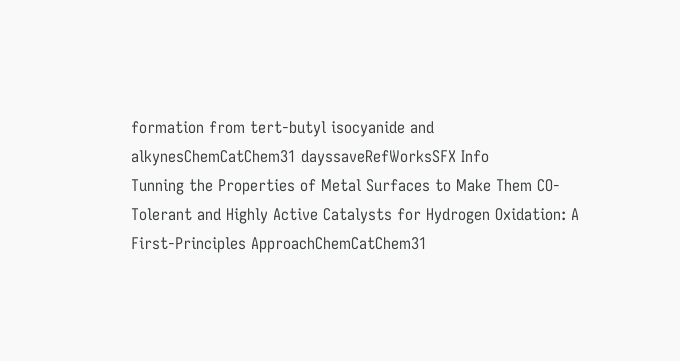formation from tert‐butyl isocyanide and alkynesChemCatChem31 dayssaveRefWorksSFX Info
Tunning the Properties of Metal Surfaces to Make Them CO‐Tolerant and Highly Active Catalysts for Hydrogen Oxidation: A First‐Principles ApproachChemCatChem31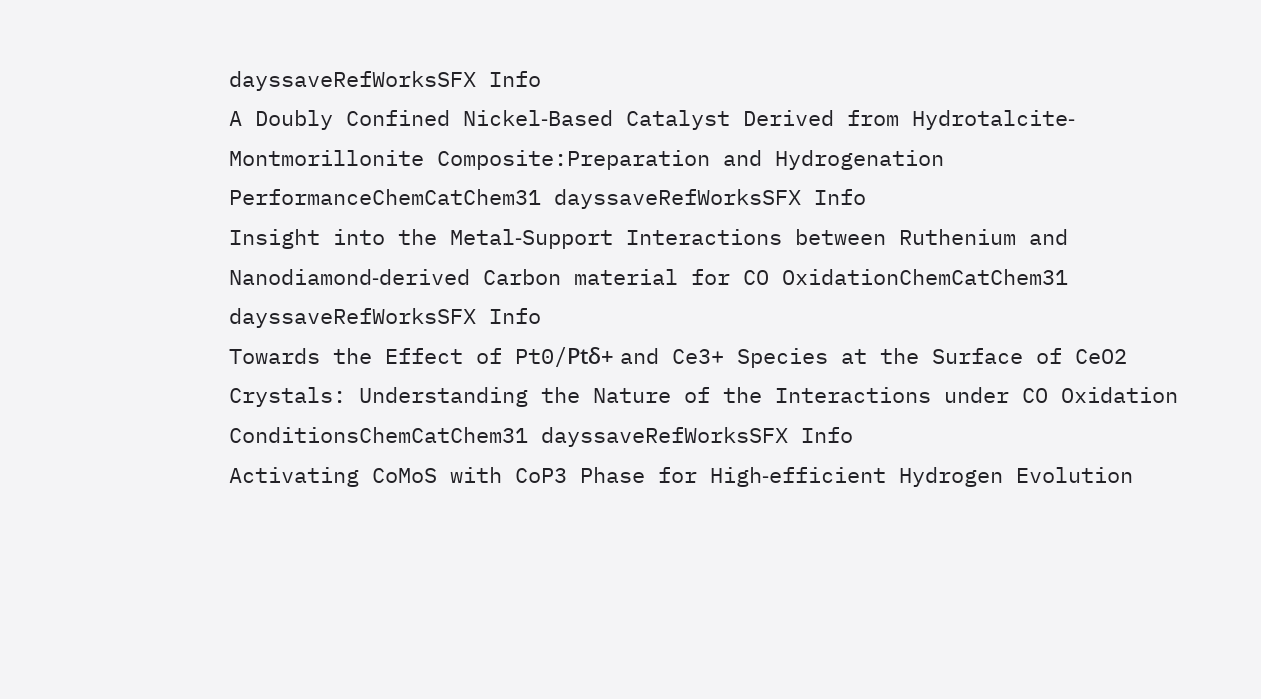dayssaveRefWorksSFX Info
A Doubly Confined Nickel‐Based Catalyst Derived from Hydrotalcite‐Montmorillonite Composite:Preparation and Hydrogenation PerformanceChemCatChem31 dayssaveRefWorksSFX Info
Insight into the Metal‐Support Interactions between Ruthenium and Nanodiamond‐derived Carbon material for CO OxidationChemCatChem31 dayssaveRefWorksSFX Info
Towards the Effect of Pt0/Ptδ+ and Ce3+ Species at the Surface of CeO2 Crystals: Understanding the Nature of the Interactions under CO Oxidation ConditionsChemCatChem31 dayssaveRefWorksSFX Info
Activating CoMoS with CoP3 Phase for High‐efficient Hydrogen Evolution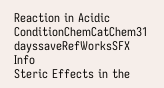Reaction in Acidic ConditionChemCatChem31 dayssaveRefWorksSFX Info
Steric Effects in the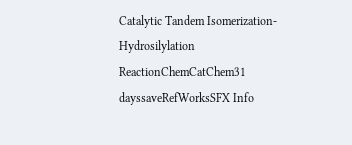Catalytic Tandem Isomerization‐Hydrosilylation ReactionChemCatChem31 dayssaveRefWorksSFX Info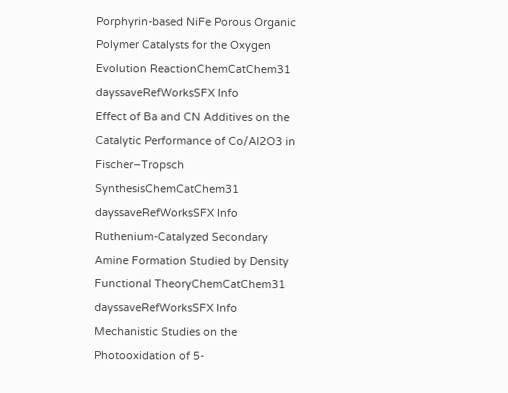Porphyrin‐based NiFe Porous Organic Polymer Catalysts for the Oxygen Evolution ReactionChemCatChem31 dayssaveRefWorksSFX Info
Effect of Ba and CN Additives on the Catalytic Performance of Co/Al2O3 in Fischer−Tropsch SynthesisChemCatChem31 dayssaveRefWorksSFX Info
Ruthenium‐Catalyzed Secondary Amine Formation Studied by Density Functional TheoryChemCatChem31 dayssaveRefWorksSFX Info
Mechanistic Studies on the Photooxidation of 5‐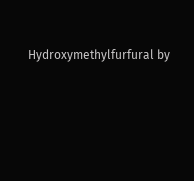Hydroxymethylfurfural by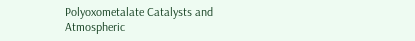Polyoxometalate Catalysts and Atmospheric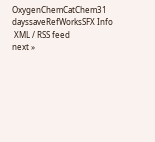OxygenChemCatChem31 dayssaveRefWorksSFX Info
 XML / RSS feed
next »